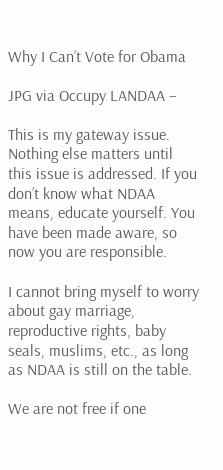Why I Can’t Vote for Obama

JPG via Occupy LANDAA –

This is my gateway issue. Nothing else matters until this issue is addressed. If you don’t know what NDAA means, educate yourself. You have been made aware, so now you are responsible.

I cannot bring myself to worry about gay marriage, reproductive rights, baby seals, muslims, etc., as long as NDAA is still on the table.

We are not free if one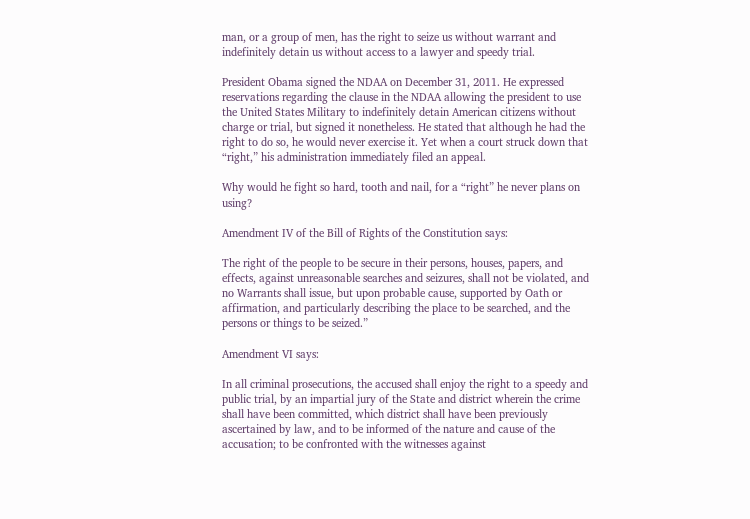man, or a group of men, has the right to seize us without warrant and indefinitely detain us without access to a lawyer and speedy trial.

President Obama signed the NDAA on December 31, 2011. He expressed reservations regarding the clause in the NDAA allowing the president to use the United States Military to indefinitely detain American citizens without charge or trial, but signed it nonetheless. He stated that although he had the right to do so, he would never exercise it. Yet when a court struck down that “right,” his administration immediately filed an appeal.

Why would he fight so hard, tooth and nail, for a “right” he never plans on using?

Amendment IV of the Bill of Rights of the Constitution says:

The right of the people to be secure in their persons, houses, papers, and effects, against unreasonable searches and seizures, shall not be violated, and no Warrants shall issue, but upon probable cause, supported by Oath or affirmation, and particularly describing the place to be searched, and the persons or things to be seized.”

Amendment VI says:

In all criminal prosecutions, the accused shall enjoy the right to a speedy and public trial, by an impartial jury of the State and district wherein the crime shall have been committed, which district shall have been previously ascertained by law, and to be informed of the nature and cause of the accusation; to be confronted with the witnesses against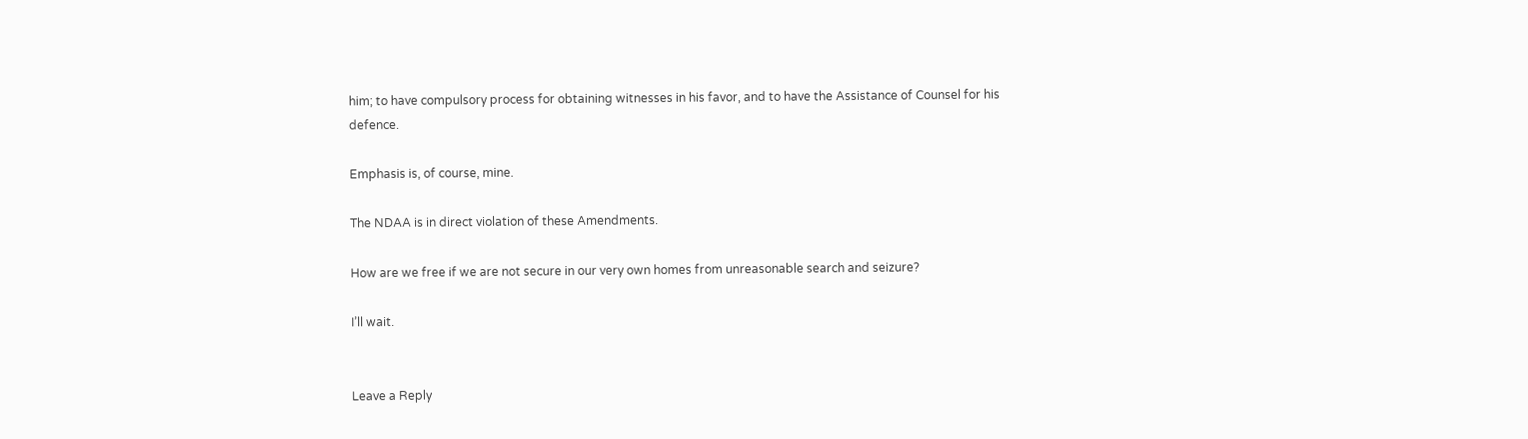him; to have compulsory process for obtaining witnesses in his favor, and to have the Assistance of Counsel for his defence.

Emphasis is, of course, mine.

The NDAA is in direct violation of these Amendments.

How are we free if we are not secure in our very own homes from unreasonable search and seizure?

I’ll wait.


Leave a Reply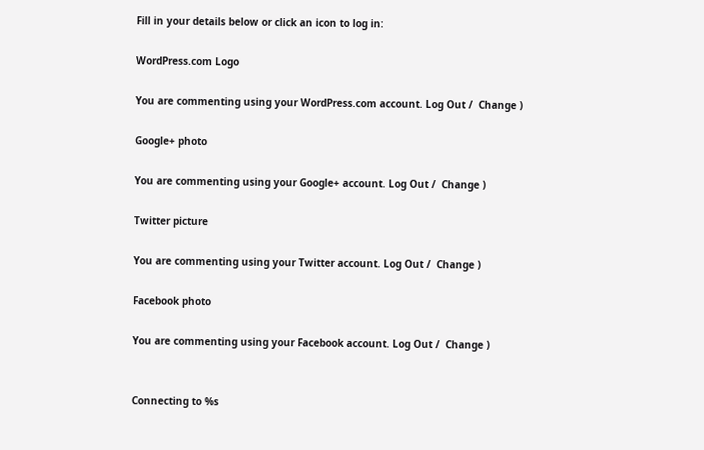Fill in your details below or click an icon to log in:

WordPress.com Logo

You are commenting using your WordPress.com account. Log Out /  Change )

Google+ photo

You are commenting using your Google+ account. Log Out /  Change )

Twitter picture

You are commenting using your Twitter account. Log Out /  Change )

Facebook photo

You are commenting using your Facebook account. Log Out /  Change )


Connecting to %s